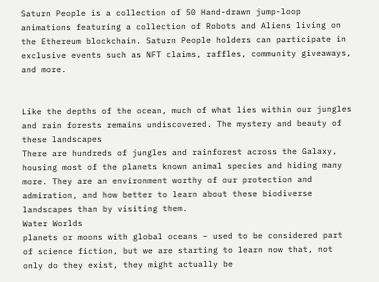Saturn People is a collection of 50 Hand-drawn jump-loop animations featuring a collection of Robots and Aliens living on the Ethereum blockchain. Saturn People holders can participate in exclusive events such as NFT claims, raffles, community giveaways, and more.


Like the depths of the ocean, much of what lies within our jungles and rain forests remains undiscovered. The mystery and beauty of these landscapes
There are hundreds of jungles and rainforest across the Galaxy, housing most of the planets known animal species and hiding many more. They are an environment worthy of our protection and admiration, and how better to learn about these biodiverse landscapes than by visiting them.
Water Worlds
planets or moons with global oceans – used to be considered part of science fiction, but we are starting to learn now that, not only do they exist, they might actually be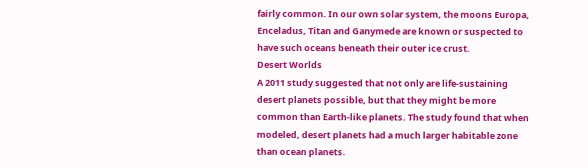fairly common. In our own solar system, the moons Europa, Enceladus, Titan and Ganymede are known or suspected to have such oceans beneath their outer ice crust.
Desert Worlds
A 2011 study suggested that not only are life-sustaining desert planets possible, but that they might be more common than Earth-like planets. The study found that when modeled, desert planets had a much larger habitable zone than ocean planets.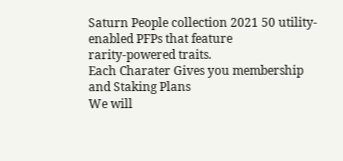Saturn People collection 2021 50 utility-enabled PFPs that feature
rarity-powered traits.
Each Charater Gives you membership and Staking Plans
We will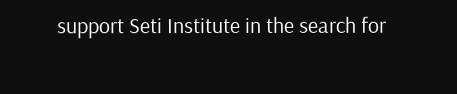support Seti Institute in the search for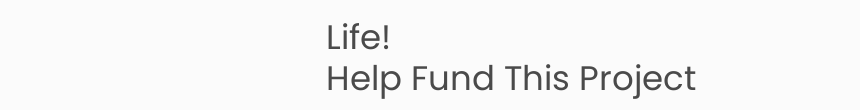Life!
Help Fund This Project